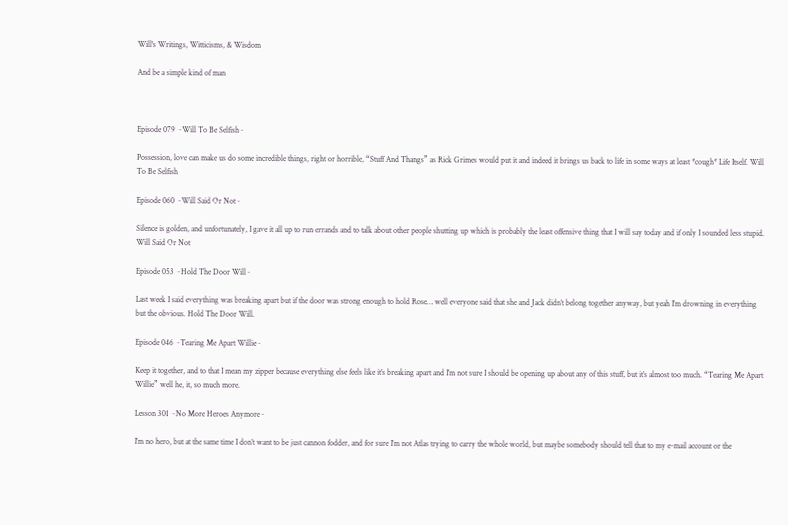Will's Writings, Witticisms, & Wisdom

And be a simple kind of man



Episode 079 ~Will To Be Selfish~

Possession, love can make us do some incredible things, right or horrible, “Stuff And Thangs” as Rick Grimes would put it and indeed it brings us back to life in some ways at least *cough* Life Itself. Will To Be Selfish

Episode 060 ~Will Said Or Not~

Silence is golden, and unfortunately, I gave it all up to run errands and to talk about other people shutting up which is probably the least offensive thing that I will say today and if only I sounded less stupid. Will Said Or Not

Episode 053 ~Hold The Door Will~

Last week I said everything was breaking apart but if the door was strong enough to hold Rose… well everyone said that she and Jack didn’t belong together anyway, but yeah I’m drowning in everything but the obvious. Hold The Door Will.

Episode 046 ~Tearing Me Apart Willie~

Keep it together, and to that I mean my zipper because everything else feels like it’s breaking apart and I’m not sure I should be opening up about any of this stuff, but it’s almost too much. “Tearing Me Apart Willie” well he, it, so much more.

Lesson 301 ~No More Heroes Anymore~

I’m no hero, but at the same time I don’t want to be just cannon fodder, and for sure I’m not Atlas trying to carry the whole world, but maybe somebody should tell that to my e-mail account or the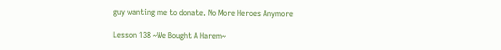guy wanting me to donate. No More Heroes Anymore

Lesson 138 ~We Bought A Harem~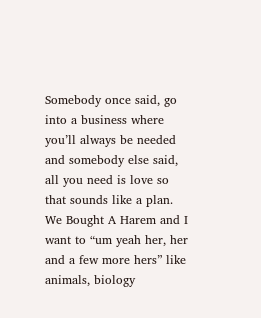Somebody once said, go into a business where you’ll always be needed and somebody else said, all you need is love so that sounds like a plan. We Bought A Harem and I want to “um yeah her, her and a few more hers” like animals, biology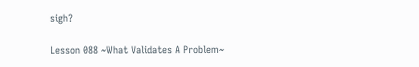sigh?

Lesson 088 ~What Validates A Problem~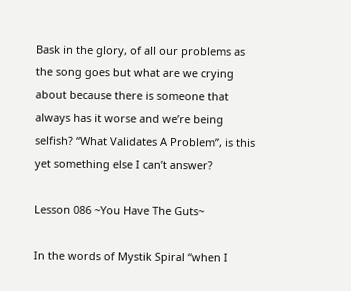Bask in the glory, of all our problems as the song goes but what are we crying about because there is someone that always has it worse and we’re being selfish? “What Validates A Problem”, is this yet something else I can’t answer?

Lesson 086 ~You Have The Guts~

In the words of Mystik Spiral “when I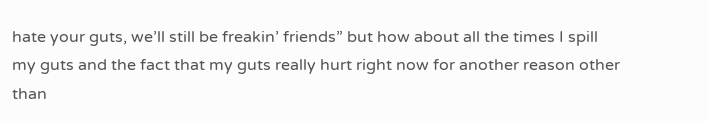hate your guts, we’ll still be freakin’ friends” but how about all the times I spill my guts and the fact that my guts really hurt right now for another reason other than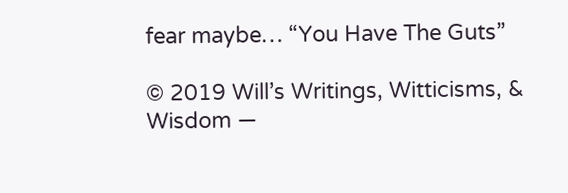fear maybe… “You Have The Guts”

© 2019 Will’s Writings, Witticisms, & Wisdom —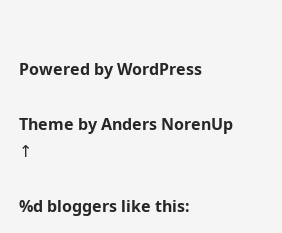Powered by WordPress

Theme by Anders NorenUp ↑

%d bloggers like this: